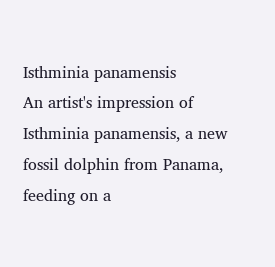Isthminia panamensis
An artist's impression of Isthminia panamensis, a new fossil dolphin from Panama, feeding on a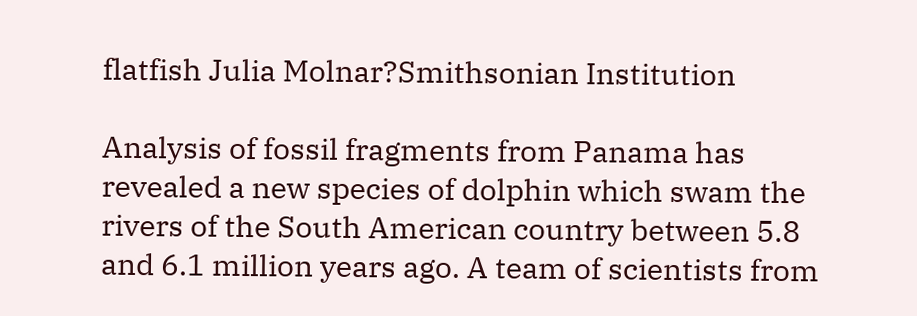flatfish Julia Molnar?Smithsonian Institution

Analysis of fossil fragments from Panama has revealed a new species of dolphin which swam the rivers of the South American country between 5.8 and 6.1 million years ago. A team of scientists from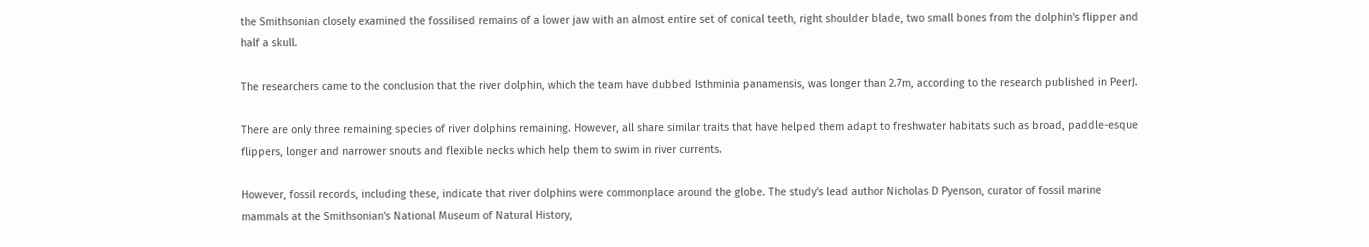the Smithsonian closely examined the fossilised remains of a lower jaw with an almost entire set of conical teeth, right shoulder blade, two small bones from the dolphin's flipper and half a skull.

The researchers came to the conclusion that the river dolphin, which the team have dubbed Isthminia panamensis, was longer than 2.7m, according to the research published in PeerJ.

There are only three remaining species of river dolphins remaining. However, all share similar traits that have helped them adapt to freshwater habitats such as broad, paddle-esque flippers, longer and narrower snouts and flexible necks which help them to swim in river currents.

However, fossil records, including these, indicate that river dolphins were commonplace around the globe. The study's lead author Nicholas D Pyenson, curator of fossil marine mammals at the Smithsonian's National Museum of Natural History,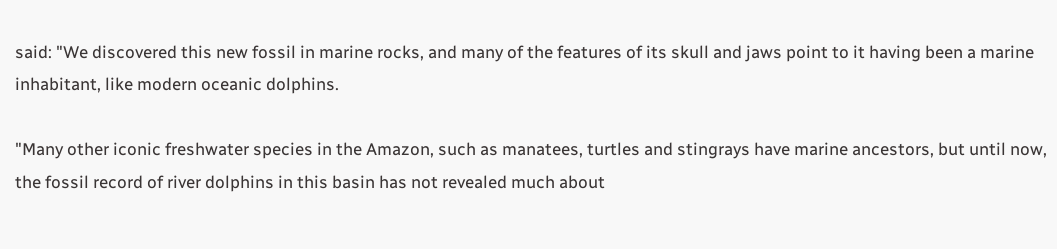said: "We discovered this new fossil in marine rocks, and many of the features of its skull and jaws point to it having been a marine inhabitant, like modern oceanic dolphins.

"Many other iconic freshwater species in the Amazon, such as manatees, turtles and stingrays have marine ancestors, but until now, the fossil record of river dolphins in this basin has not revealed much about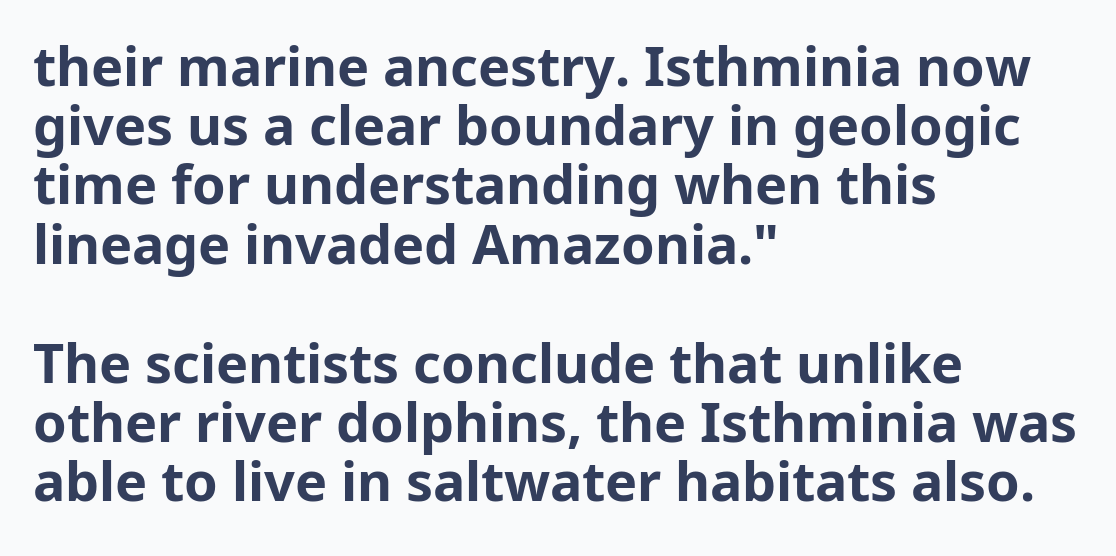their marine ancestry. Isthminia now gives us a clear boundary in geologic time for understanding when this lineage invaded Amazonia."

The scientists conclude that unlike other river dolphins, the Isthminia was able to live in saltwater habitats also.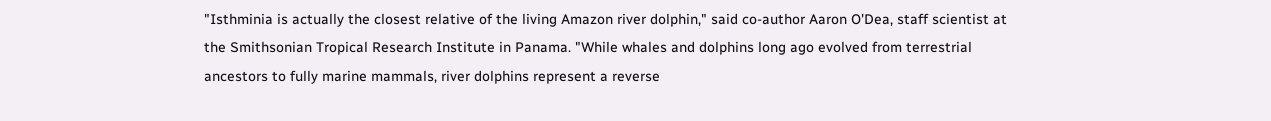"Isthminia is actually the closest relative of the living Amazon river dolphin," said co-author Aaron O'Dea, staff scientist at the Smithsonian Tropical Research Institute in Panama. "While whales and dolphins long ago evolved from terrestrial ancestors to fully marine mammals, river dolphins represent a reverse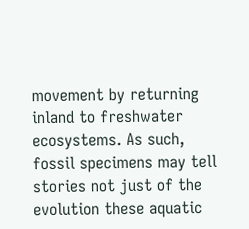movement by returning inland to freshwater ecosystems. As such, fossil specimens may tell stories not just of the evolution these aquatic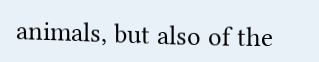animals, but also of the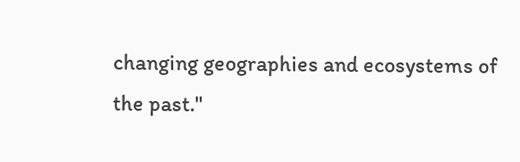changing geographies and ecosystems of the past."